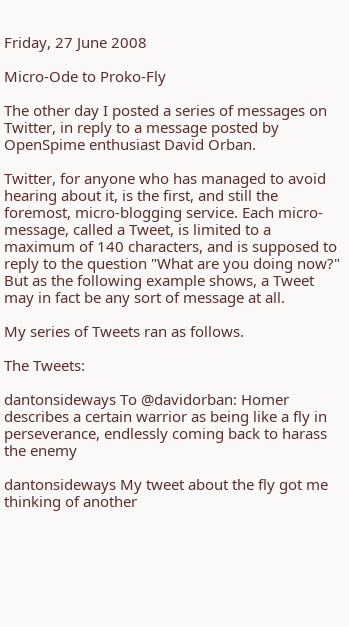Friday, 27 June 2008

Micro-Ode to Proko-Fly

The other day I posted a series of messages on Twitter, in reply to a message posted by OpenSpime enthusiast David Orban.

Twitter, for anyone who has managed to avoid hearing about it, is the first, and still the foremost, micro-blogging service. Each micro-message, called a Tweet, is limited to a maximum of 140 characters, and is supposed to reply to the question "What are you doing now?" But as the following example shows, a Tweet may in fact be any sort of message at all.

My series of Tweets ran as follows.

The Tweets:

dantonsideways To @davidorban: Homer describes a certain warrior as being like a fly in perseverance, endlessly coming back to harass the enemy

dantonsideways My tweet about the fly got me thinking of another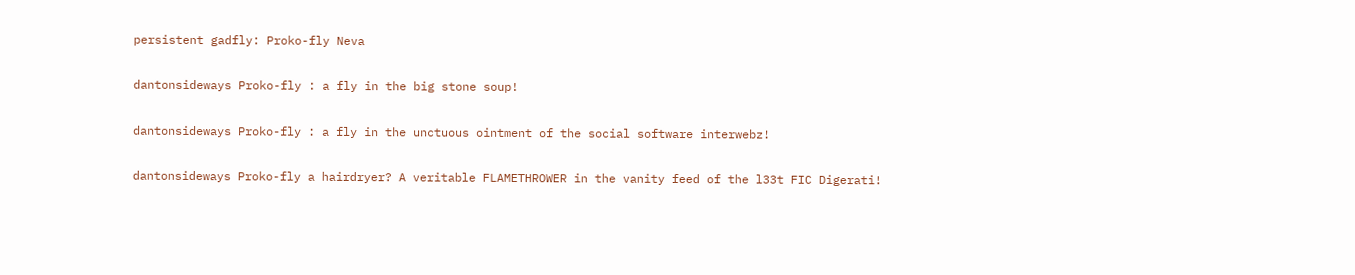persistent gadfly: Proko-fly Neva

dantonsideways Proko-fly : a fly in the big stone soup!

dantonsideways Proko-fly : a fly in the unctuous ointment of the social software interwebz!

dantonsideways Proko-fly a hairdryer? A veritable FLAMETHROWER in the vanity feed of the l33t FIC Digerati!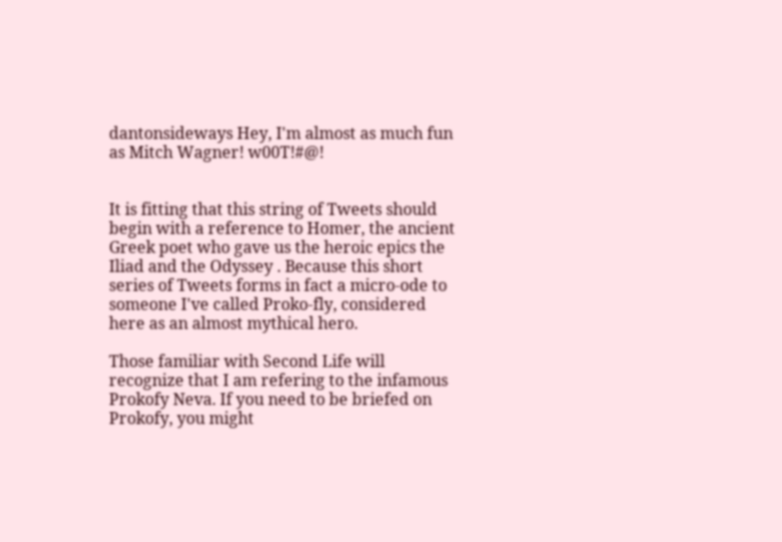dantonsideways Hey, I'm almost as much fun as Mitch Wagner! w00T!#@!


It is fitting that this string of Tweets should begin with a reference to Homer, the ancient Greek poet who gave us the heroic epics the Iliad and the Odyssey . Because this short series of Tweets forms in fact a micro-ode to someone I've called Proko-fly, considered here as an almost mythical hero.

Those familiar with Second Life will recognize that I am refering to the infamous Prokofy Neva. If you need to be briefed on Prokofy, you might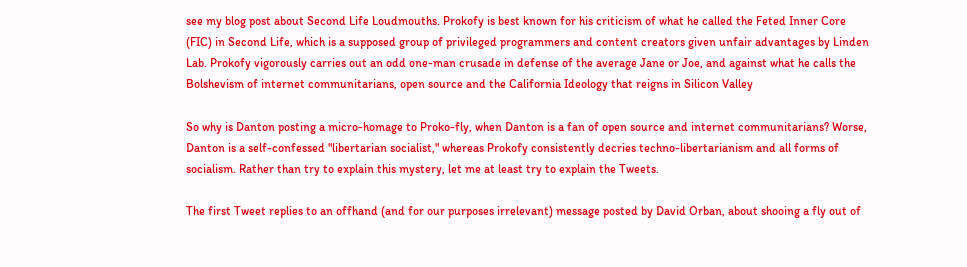see my blog post about Second Life Loudmouths. Prokofy is best known for his criticism of what he called the Feted Inner Core (FIC) in Second Life, which is a supposed group of privileged programmers and content creators given unfair advantages by Linden Lab. Prokofy vigorously carries out an odd one-man crusade in defense of the average Jane or Joe, and against what he calls the Bolshevism of internet communitarians, open source and the California Ideology that reigns in Silicon Valley

So why is Danton posting a micro-homage to Proko-fly, when Danton is a fan of open source and internet communitarians? Worse, Danton is a self-confessed "libertarian socialist," whereas Prokofy consistently decries techno-libertarianism and all forms of socialism. Rather than try to explain this mystery, let me at least try to explain the Tweets.

The first Tweet replies to an offhand (and for our purposes irrelevant) message posted by David Orban, about shooing a fly out of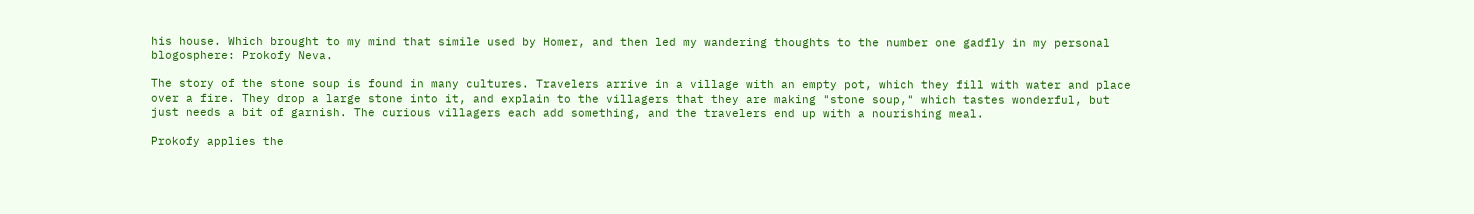his house. Which brought to my mind that simile used by Homer, and then led my wandering thoughts to the number one gadfly in my personal blogosphere: Prokofy Neva.

The story of the stone soup is found in many cultures. Travelers arrive in a village with an empty pot, which they fill with water and place over a fire. They drop a large stone into it, and explain to the villagers that they are making "stone soup," which tastes wonderful, but just needs a bit of garnish. The curious villagers each add something, and the travelers end up with a nourishing meal.

Prokofy applies the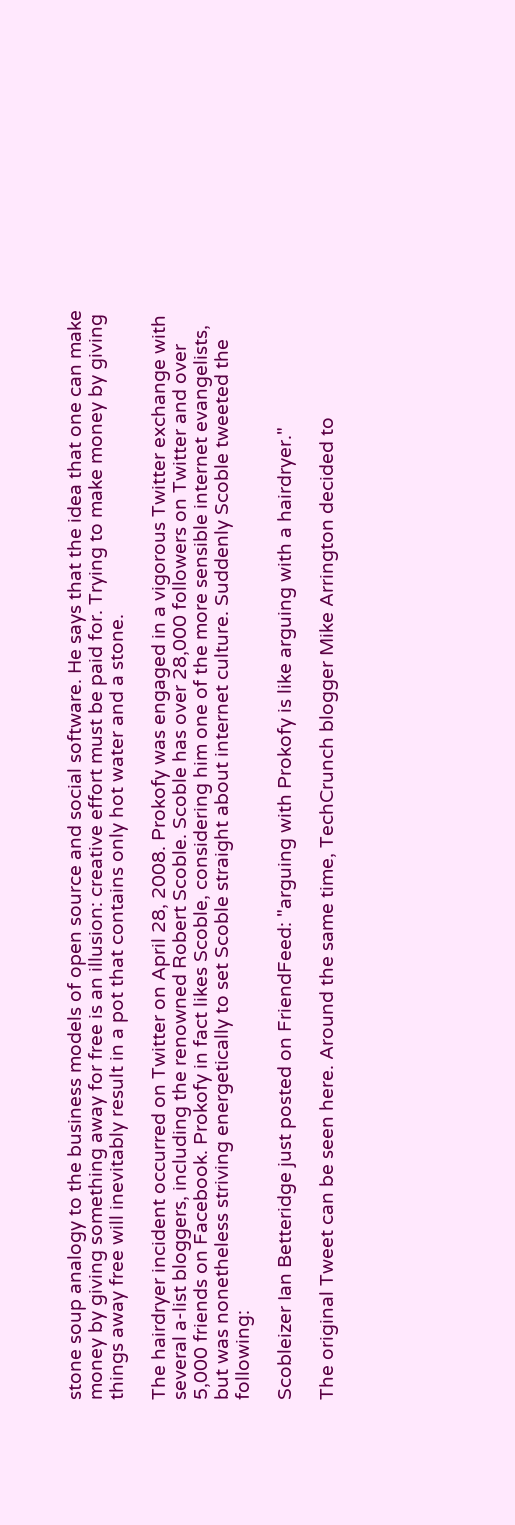stone soup analogy to the business models of open source and social software. He says that the idea that one can make money by giving something away for free is an illusion: creative effort must be paid for. Trying to make money by giving things away free will inevitably result in a pot that contains only hot water and a stone.

The hairdryer incident occurred on Twitter on April 28, 2008. Prokofy was engaged in a vigorous Twitter exchange with several a-list bloggers, including the renowned Robert Scoble. Scoble has over 28,000 followers on Twitter and over 5,000 friends on Facebook. Prokofy in fact likes Scoble, considering him one of the more sensible internet evangelists, but was nonetheless striving energetically to set Scoble straight about internet culture. Suddenly Scoble tweeted the following:

Scobleizer Ian Betteridge just posted on FriendFeed: "arguing with Prokofy is like arguing with a hairdryer."

The original Tweet can be seen here. Around the same time, TechCrunch blogger Mike Arrington decided to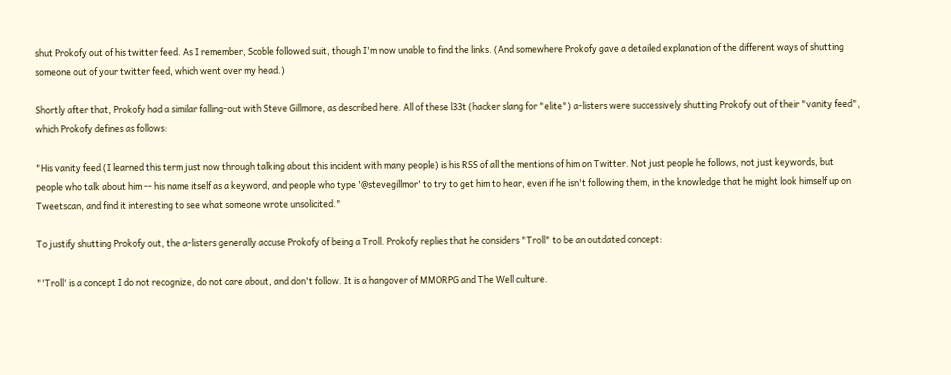shut Prokofy out of his twitter feed. As I remember, Scoble followed suit, though I'm now unable to find the links. (And somewhere Prokofy gave a detailed explanation of the different ways of shutting someone out of your twitter feed, which went over my head.)

Shortly after that, Prokofy had a similar falling-out with Steve Gillmore, as described here. All of these l33t (hacker slang for "elite") a-listers were successively shutting Prokofy out of their "vanity feed", which Prokofy defines as follows:

"His vanity feed (I learned this term just now through talking about this incident with many people) is his RSS of all the mentions of him on Twitter. Not just people he follows, not just keywords, but people who talk about him -- his name itself as a keyword, and people who type '@stevegillmor' to try to get him to hear, even if he isn't following them, in the knowledge that he might look himself up on Tweetscan, and find it interesting to see what someone wrote unsolicited."

To justify shutting Prokofy out, the a-listers generally accuse Prokofy of being a Troll. Prokofy replies that he considers "Troll" to be an outdated concept:

"'Troll' is a concept I do not recognize, do not care about, and don't follow. It is a hangover of MMORPG and The Well culture.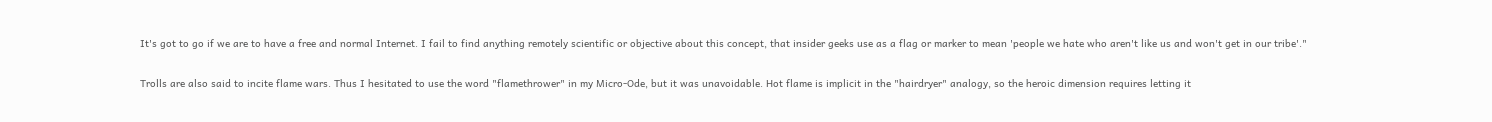It's got to go if we are to have a free and normal Internet. I fail to find anything remotely scientific or objective about this concept, that insider geeks use as a flag or marker to mean 'people we hate who aren't like us and won't get in our tribe'."

Trolls are also said to incite flame wars. Thus I hesitated to use the word "flamethrower" in my Micro-Ode, but it was unavoidable. Hot flame is implicit in the "hairdryer" analogy, so the heroic dimension requires letting it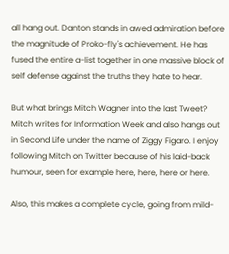all hang out. Danton stands in awed admiration before the magnitude of Proko-fly's achievement. He has fused the entire a-list together in one massive block of self defense against the truths they hate to hear.

But what brings Mitch Wagner into the last Tweet? Mitch writes for Information Week and also hangs out in Second Life under the name of Ziggy Figaro. I enjoy following Mitch on Twitter because of his laid-back humour, seen for example here, here, here or here.

Also, this makes a complete cycle, going from mild-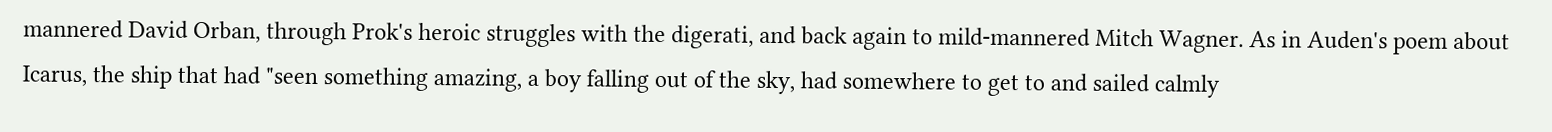mannered David Orban, through Prok's heroic struggles with the digerati, and back again to mild-mannered Mitch Wagner. As in Auden's poem about Icarus, the ship that had "seen something amazing, a boy falling out of the sky, had somewhere to get to and sailed calmly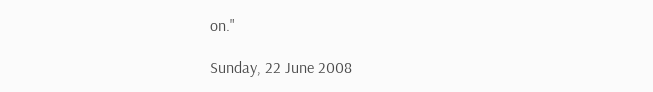on."

Sunday, 22 June 2008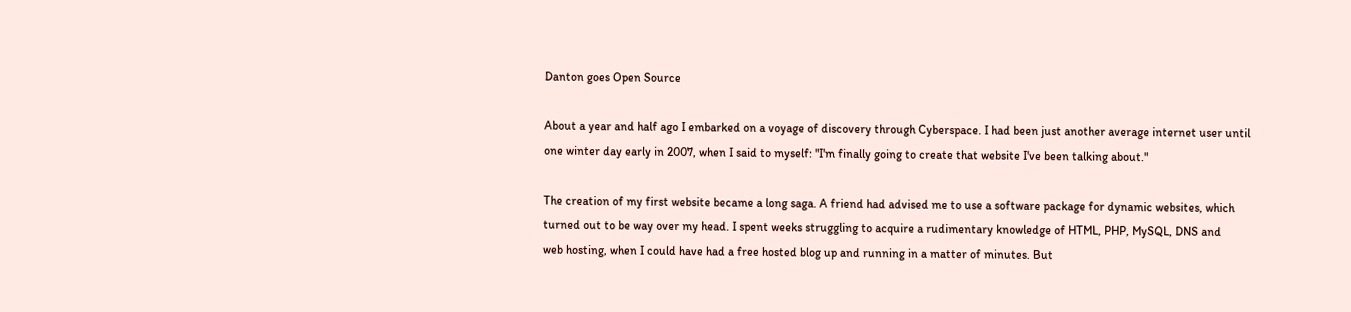Danton goes Open Source

About a year and half ago I embarked on a voyage of discovery through Cyberspace. I had been just another average internet user until one winter day early in 2007, when I said to myself: "I'm finally going to create that website I've been talking about."

The creation of my first website became a long saga. A friend had advised me to use a software package for dynamic websites, which turned out to be way over my head. I spent weeks struggling to acquire a rudimentary knowledge of HTML, PHP, MySQL, DNS and
web hosting, when I could have had a free hosted blog up and running in a matter of minutes. But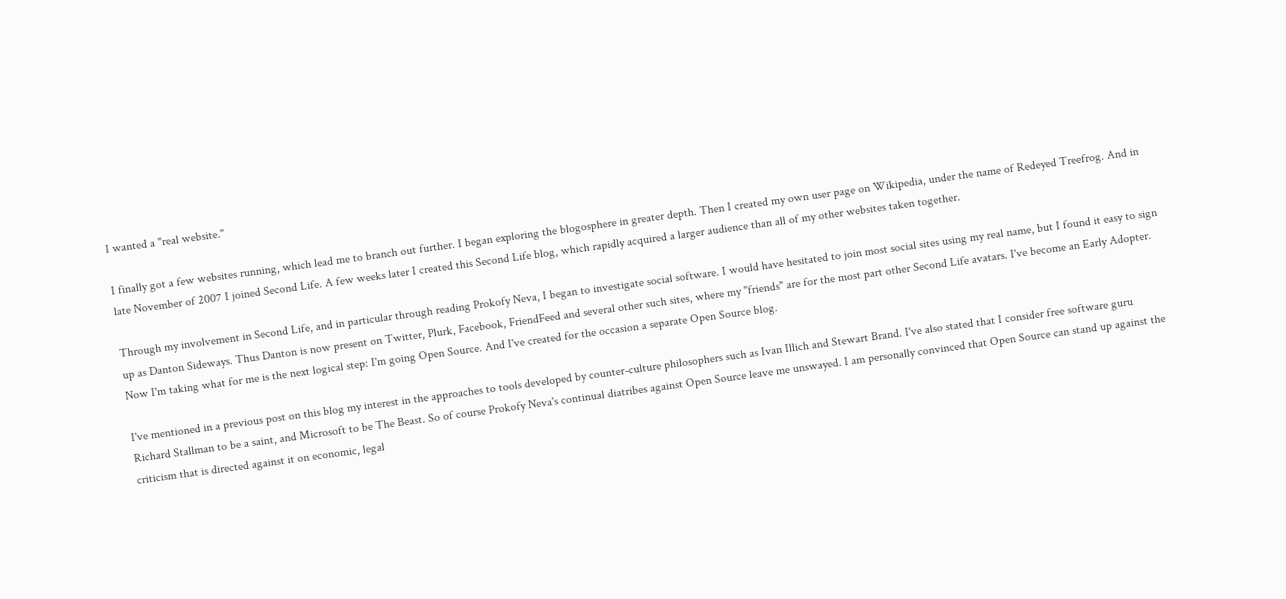I wanted a "real website."

I finally got a few websites running, which lead me to branch out further. I began exploring the blogosphere in greater depth. Then I created my own user page on Wikipedia, under the name of Redeyed Treefrog. And in late November of 2007 I joined Second Life. A few weeks later I created this Second Life blog, which rapidly acquired a larger audience than all of my other websites taken together.

Through my involvement in Second Life, and in particular through reading Prokofy Neva, I began to investigate social software. I would have hesitated to join most social sites using my real name, but I found it easy to sign up as Danton Sideways. Thus Danton is now present on Twitter, Plurk, Facebook, FriendFeed and several other such sites, where my "friends" are for the most part other Second Life avatars. I've become an Early Adopter. Now I'm taking what for me is the next logical step: I'm going Open Source. And I've created for the occasion a separate Open Source blog.

I've mentioned in a previous post on this blog my interest in the approaches to tools developed by counter-culture philosophers such as Ivan Illich and Stewart Brand. I've also stated that I consider free software guru Richard Stallman to be a saint, and Microsoft to be The Beast. So of course Prokofy Neva's continual diatribes against Open Source leave me unswayed. I am personally convinced that Open Source can stand up against the criticism that is directed against it on economic, legal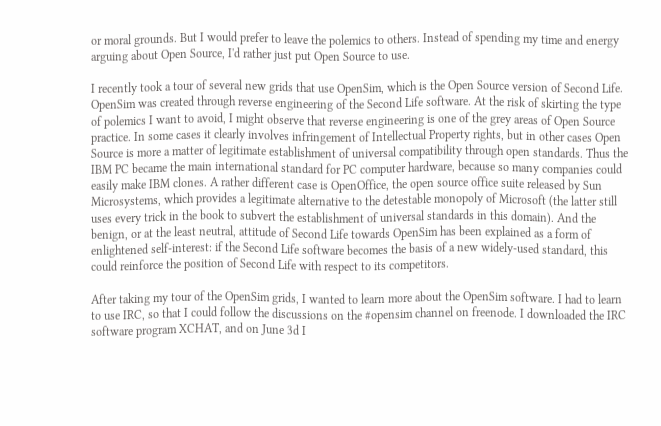or moral grounds. But I would prefer to leave the polemics to others. Instead of spending my time and energy arguing about Open Source, I'd rather just put Open Source to use.

I recently took a tour of several new grids that use OpenSim, which is the Open Source version of Second Life. OpenSim was created through reverse engineering of the Second Life software. At the risk of skirting the type of polemics I want to avoid, I might observe that reverse engineering is one of the grey areas of Open Source practice. In some cases it clearly involves infringement of Intellectual Property rights, but in other cases Open Source is more a matter of legitimate establishment of universal compatibility through open standards. Thus the IBM PC became the main international standard for PC computer hardware, because so many companies could easily make IBM clones. A rather different case is OpenOffice, the open source office suite released by Sun Microsystems, which provides a legitimate alternative to the detestable monopoly of Microsoft (the latter still uses every trick in the book to subvert the establishment of universal standards in this domain). And the benign, or at the least neutral, attitude of Second Life towards OpenSim has been explained as a form of enlightened self-interest: if the Second Life software becomes the basis of a new widely-used standard, this could reinforce the position of Second Life with respect to its competitors.

After taking my tour of the OpenSim grids, I wanted to learn more about the OpenSim software. I had to learn to use IRC, so that I could follow the discussions on the #opensim channel on freenode. I downloaded the IRC software program XCHAT, and on June 3d I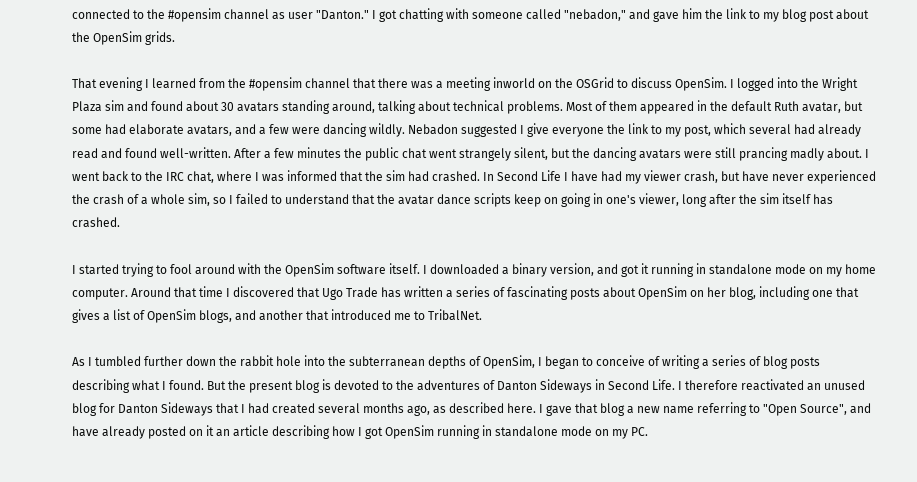connected to the #opensim channel as user "Danton." I got chatting with someone called "nebadon," and gave him the link to my blog post about the OpenSim grids.

That evening I learned from the #opensim channel that there was a meeting inworld on the OSGrid to discuss OpenSim. I logged into the Wright Plaza sim and found about 30 avatars standing around, talking about technical problems. Most of them appeared in the default Ruth avatar, but some had elaborate avatars, and a few were dancing wildly. Nebadon suggested I give everyone the link to my post, which several had already read and found well-written. After a few minutes the public chat went strangely silent, but the dancing avatars were still prancing madly about. I went back to the IRC chat, where I was informed that the sim had crashed. In Second Life I have had my viewer crash, but have never experienced the crash of a whole sim, so I failed to understand that the avatar dance scripts keep on going in one's viewer, long after the sim itself has crashed.

I started trying to fool around with the OpenSim software itself. I downloaded a binary version, and got it running in standalone mode on my home computer. Around that time I discovered that Ugo Trade has written a series of fascinating posts about OpenSim on her blog, including one that gives a list of OpenSim blogs, and another that introduced me to TribalNet.

As I tumbled further down the rabbit hole into the subterranean depths of OpenSim, I began to conceive of writing a series of blog posts describing what I found. But the present blog is devoted to the adventures of Danton Sideways in Second Life. I therefore reactivated an unused blog for Danton Sideways that I had created several months ago, as described here. I gave that blog a new name referring to "Open Source", and have already posted on it an article describing how I got OpenSim running in standalone mode on my PC.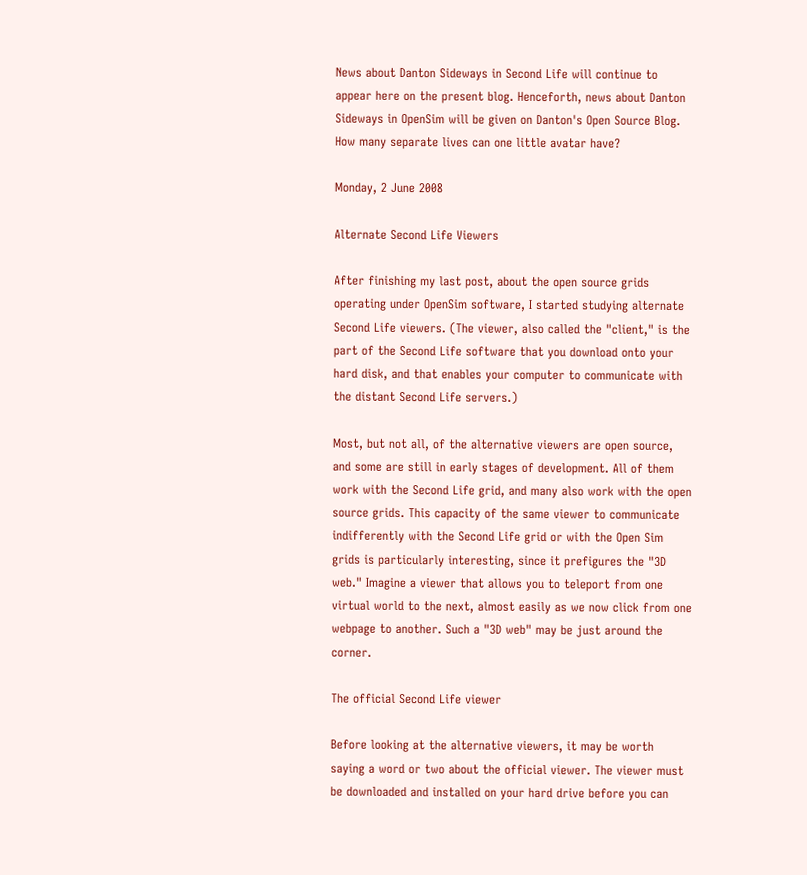News about Danton Sideways in Second Life will continue to appear here on the present blog. Henceforth, news about Danton Sideways in OpenSim will be given on Danton's Open Source Blog. How many separate lives can one little avatar have?

Monday, 2 June 2008

Alternate Second Life Viewers

After finishing my last post, about the open source grids operating under OpenSim software, I started studying alternate Second Life viewers. (The viewer, also called the "client," is the part of the Second Life software that you download onto your hard disk, and that enables your computer to communicate with the distant Second Life servers.)

Most, but not all, of the alternative viewers are open source, and some are still in early stages of development. All of them work with the Second Life grid, and many also work with the open source grids. This capacity of the same viewer to communicate indifferently with the Second Life grid or with the Open Sim grids is particularly interesting, since it prefigures the "3D web." Imagine a viewer that allows you to teleport from one virtual world to the next, almost easily as we now click from one webpage to another. Such a "3D web" may be just around the corner.

The official Second Life viewer

Before looking at the alternative viewers, it may be worth saying a word or two about the official viewer. The viewer must be downloaded and installed on your hard drive before you can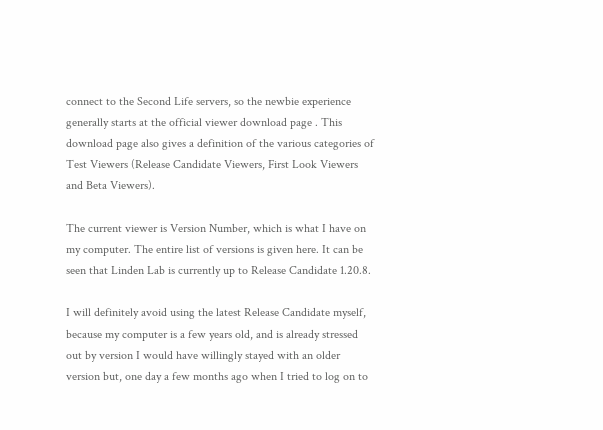connect to the Second Life servers, so the newbie experience generally starts at the official viewer download page . This download page also gives a definition of the various categories of Test Viewers (Release Candidate Viewers, First Look Viewers and Beta Viewers).

The current viewer is Version Number, which is what I have on my computer. The entire list of versions is given here. It can be seen that Linden Lab is currently up to Release Candidate 1.20.8.

I will definitely avoid using the latest Release Candidate myself, because my computer is a few years old, and is already stressed out by version I would have willingly stayed with an older version but, one day a few months ago when I tried to log on to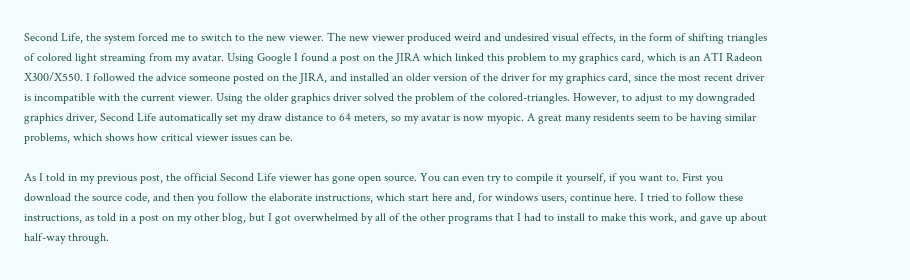Second Life, the system forced me to switch to the new viewer. The new viewer produced weird and undesired visual effects, in the form of shifting triangles of colored light streaming from my avatar. Using Google I found a post on the JIRA which linked this problem to my graphics card, which is an ATI Radeon X300/X550. I followed the advice someone posted on the JIRA, and installed an older version of the driver for my graphics card, since the most recent driver is incompatible with the current viewer. Using the older graphics driver solved the problem of the colored-triangles. However, to adjust to my downgraded graphics driver, Second Life automatically set my draw distance to 64 meters, so my avatar is now myopic. A great many residents seem to be having similar problems, which shows how critical viewer issues can be.

As I told in my previous post, the official Second Life viewer has gone open source. You can even try to compile it yourself, if you want to. First you download the source code, and then you follow the elaborate instructions, which start here and, for windows users, continue here. I tried to follow these instructions, as told in a post on my other blog, but I got overwhelmed by all of the other programs that I had to install to make this work, and gave up about half-way through.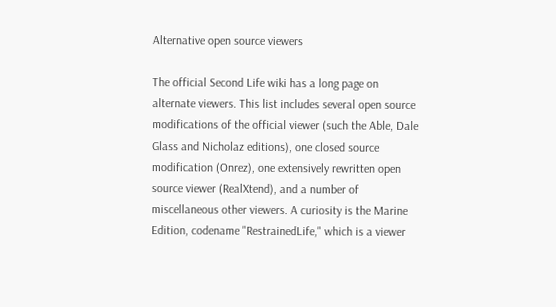Alternative open source viewers

The official Second Life wiki has a long page on alternate viewers. This list includes several open source modifications of the official viewer (such the Able, Dale Glass and Nicholaz editions), one closed source modification (Onrez), one extensively rewritten open source viewer (RealXtend), and a number of miscellaneous other viewers. A curiosity is the Marine Edition, codename "RestrainedLife," which is a viewer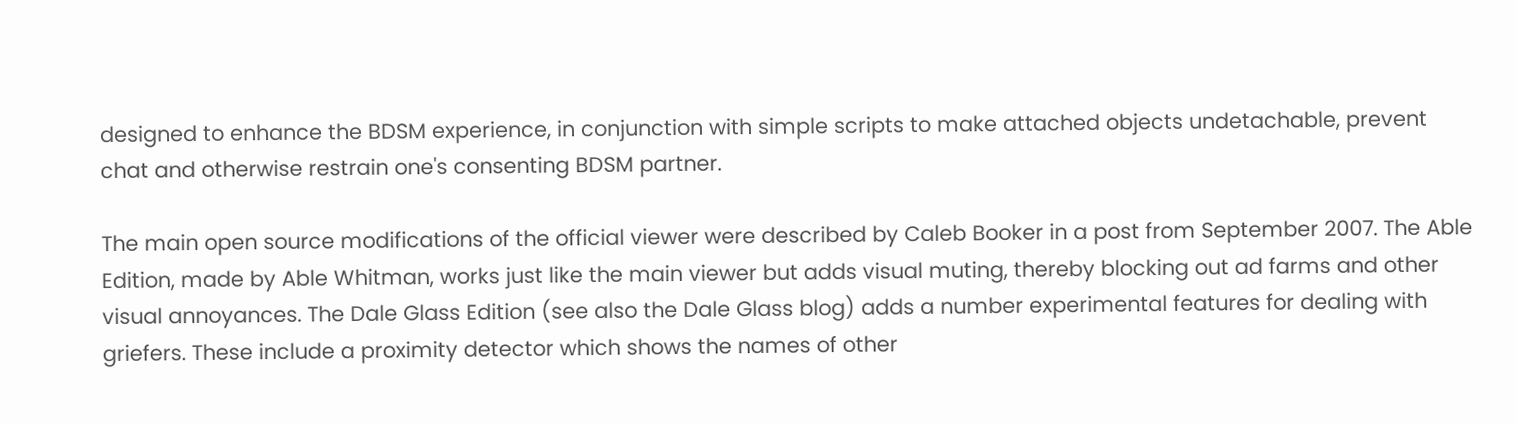designed to enhance the BDSM experience, in conjunction with simple scripts to make attached objects undetachable, prevent chat and otherwise restrain one's consenting BDSM partner.

The main open source modifications of the official viewer were described by Caleb Booker in a post from September 2007. The Able Edition, made by Able Whitman, works just like the main viewer but adds visual muting, thereby blocking out ad farms and other visual annoyances. The Dale Glass Edition (see also the Dale Glass blog) adds a number experimental features for dealing with griefers. These include a proximity detector which shows the names of other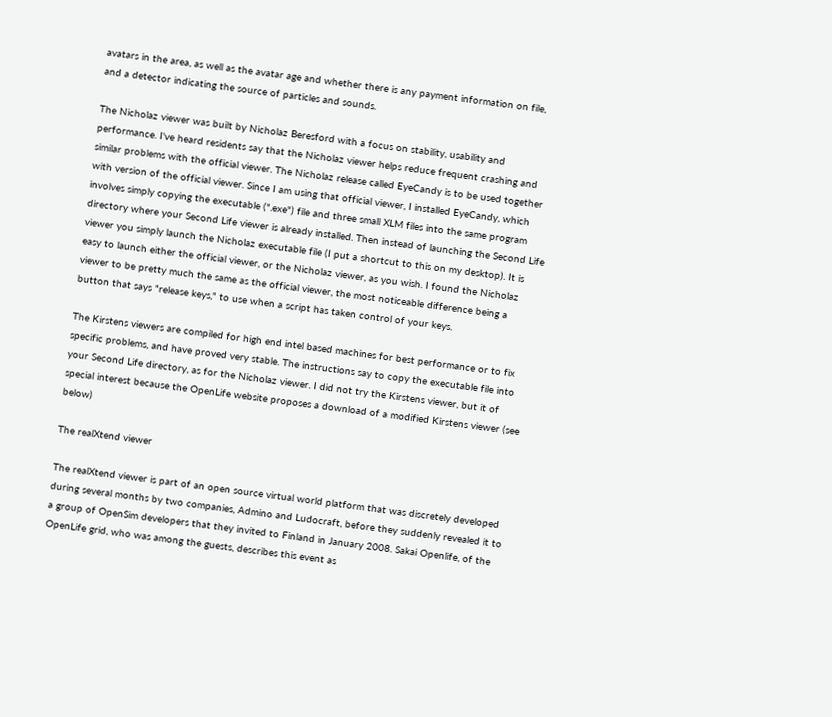avatars in the area, as well as the avatar age and whether there is any payment information on file, and a detector indicating the source of particles and sounds.

The Nicholaz viewer was built by Nicholaz Beresford with a focus on stability, usability and performance. I've heard residents say that the Nicholaz viewer helps reduce frequent crashing and similar problems with the official viewer. The Nicholaz release called EyeCandy is to be used together with version of the official viewer. Since I am using that official viewer, I installed EyeCandy, which involves simply copying the executable (".exe") file and three small XLM files into the same program directory where your Second Life viewer is already installed. Then instead of launching the Second Life viewer you simply launch the Nicholaz executable file (I put a shortcut to this on my desktop). It is easy to launch either the official viewer, or the Nicholaz viewer, as you wish. I found the Nicholaz viewer to be pretty much the same as the official viewer, the most noticeable difference being a button that says "release keys," to use when a script has taken control of your keys.

The Kirstens viewers are compiled for high end intel based machines for best performance or to fix specific problems, and have proved very stable. The instructions say to copy the executable file into your Second Life directory, as for the Nicholaz viewer. I did not try the Kirstens viewer, but it of special interest because the OpenLife website proposes a download of a modified Kirstens viewer (see below)

The realXtend viewer

The realXtend viewer is part of an open source virtual world platform that was discretely developed during several months by two companies, Admino and Ludocraft, before they suddenly revealed it to a group of OpenSim developers that they invited to Finland in January 2008. Sakai Openlife, of the OpenLife grid, who was among the guests, describes this event as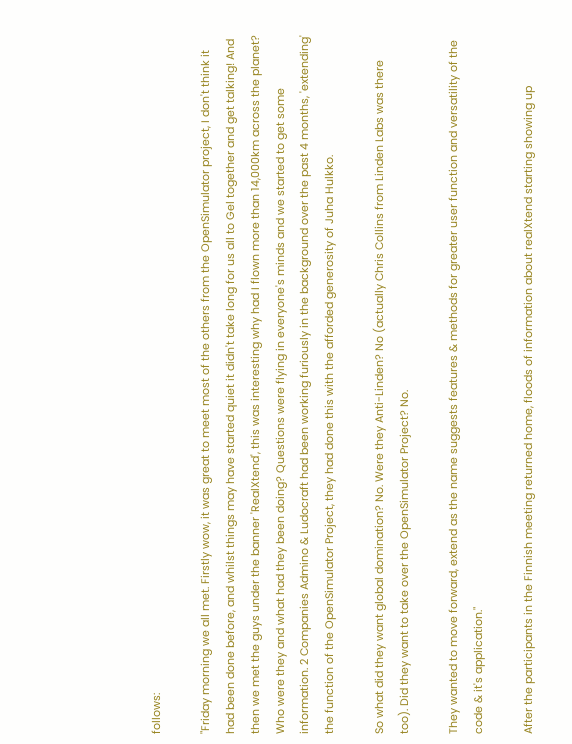follows:

"Friday morning we all met. Firstly wow, it was great to meet most of the others from the OpenSimulator project, I don't think it had been done before, and whilst things may have started quiet it didn't take long for us all to Gel together and get talking! And then we met the guys under the banner 'RealXtend', this was interesting why had I flown more than 14,000km across the planet? Who were they and what had they been doing? Questions were flying in everyone's minds and we started to get some information. 2 Companies Admino & Ludocraft had been working furiously in the background over the past 4 months, 'extending' the function of the OpenSimulator Project, they had done this with the afforded generosity of Juha Hulkko.

So what did they want global domination? No. Were they Anti-Linden? No (actually Chris Collins from Linden Labs was there too). Did they want to take over the OpenSimulator Project? No.

They wanted to move forward, extend as the name suggests features & methods for greater user function and versatility of the code & it's application."

After the participants in the Finnish meeting returned home, floods of information about realXtend starting showing up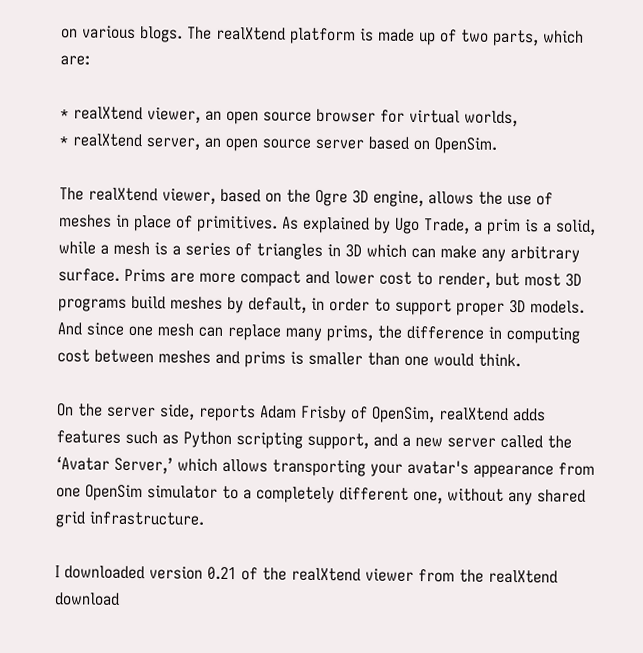on various blogs. The realXtend platform is made up of two parts, which are:

* realXtend viewer, an open source browser for virtual worlds,
* realXtend server, an open source server based on OpenSim.

The realXtend viewer, based on the Ogre 3D engine, allows the use of meshes in place of primitives. As explained by Ugo Trade, a prim is a solid, while a mesh is a series of triangles in 3D which can make any arbitrary surface. Prims are more compact and lower cost to render, but most 3D programs build meshes by default, in order to support proper 3D models. And since one mesh can replace many prims, the difference in computing cost between meshes and prims is smaller than one would think.

On the server side, reports Adam Frisby of OpenSim, realXtend adds features such as Python scripting support, and a new server called the ‘Avatar Server,’ which allows transporting your avatar's appearance from one OpenSim simulator to a completely different one, without any shared grid infrastructure.

I downloaded version 0.21 of the realXtend viewer from the realXtend download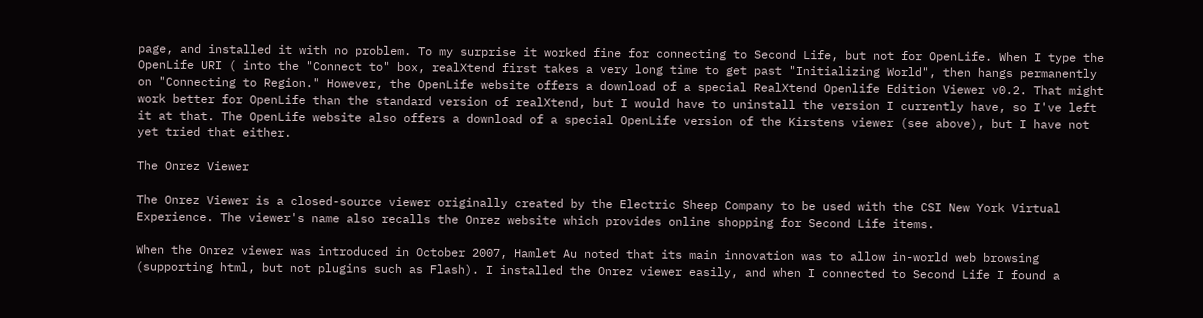page, and installed it with no problem. To my surprise it worked fine for connecting to Second Life, but not for OpenLife. When I type the OpenLife URI ( into the "Connect to" box, realXtend first takes a very long time to get past "Initializing World", then hangs permanently on "Connecting to Region." However, the OpenLife website offers a download of a special RealXtend Openlife Edition Viewer v0.2. That might work better for OpenLife than the standard version of realXtend, but I would have to uninstall the version I currently have, so I've left it at that. The OpenLife website also offers a download of a special OpenLife version of the Kirstens viewer (see above), but I have not yet tried that either.

The Onrez Viewer

The Onrez Viewer is a closed-source viewer originally created by the Electric Sheep Company to be used with the CSI New York Virtual Experience. The viewer's name also recalls the Onrez website which provides online shopping for Second Life items.

When the Onrez viewer was introduced in October 2007, Hamlet Au noted that its main innovation was to allow in-world web browsing (supporting html, but not plugins such as Flash). I installed the Onrez viewer easily, and when I connected to Second Life I found a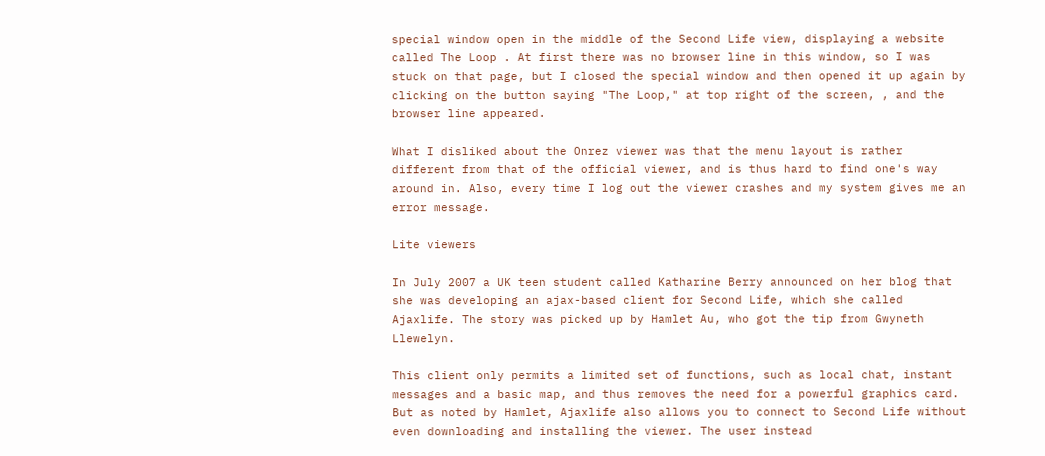special window open in the middle of the Second Life view, displaying a website called The Loop . At first there was no browser line in this window, so I was stuck on that page, but I closed the special window and then opened it up again by clicking on the button saying "The Loop," at top right of the screen, , and the browser line appeared.

What I disliked about the Onrez viewer was that the menu layout is rather different from that of the official viewer, and is thus hard to find one's way around in. Also, every time I log out the viewer crashes and my system gives me an error message.

Lite viewers

In July 2007 a UK teen student called Katharine Berry announced on her blog that she was developing an ajax-based client for Second Life, which she called Ajaxlife. The story was picked up by Hamlet Au, who got the tip from Gwyneth Llewelyn.

This client only permits a limited set of functions, such as local chat, instant messages and a basic map, and thus removes the need for a powerful graphics card. But as noted by Hamlet, Ajaxlife also allows you to connect to Second Life without even downloading and installing the viewer. The user instead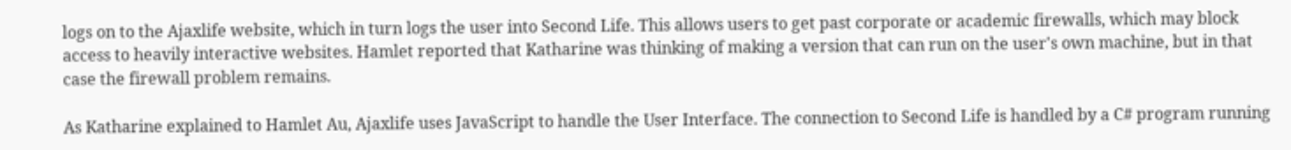logs on to the Ajaxlife website, which in turn logs the user into Second Life. This allows users to get past corporate or academic firewalls, which may block access to heavily interactive websites. Hamlet reported that Katharine was thinking of making a version that can run on the user's own machine, but in that case the firewall problem remains.

As Katharine explained to Hamlet Au, Ajaxlife uses JavaScript to handle the User Interface. The connection to Second Life is handled by a C# program running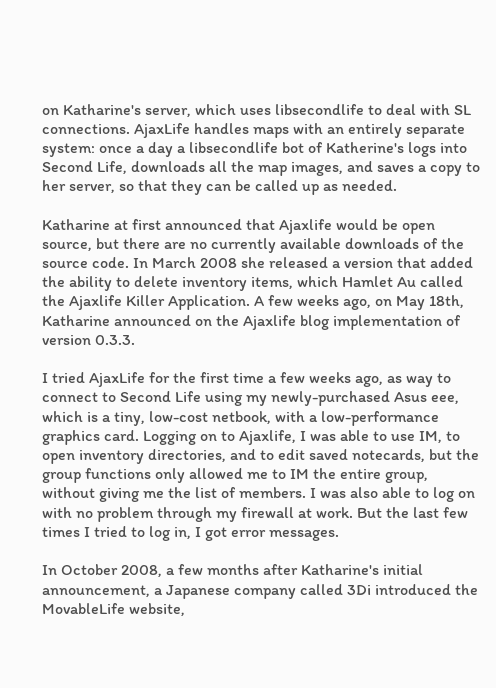on Katharine's server, which uses libsecondlife to deal with SL connections. AjaxLife handles maps with an entirely separate system: once a day a libsecondlife bot of Katherine's logs into Second Life, downloads all the map images, and saves a copy to her server, so that they can be called up as needed.

Katharine at first announced that Ajaxlife would be open source, but there are no currently available downloads of the source code. In March 2008 she released a version that added the ability to delete inventory items, which Hamlet Au called the Ajaxlife Killer Application. A few weeks ago, on May 18th, Katharine announced on the Ajaxlife blog implementation of version 0.3.3.

I tried AjaxLife for the first time a few weeks ago, as way to connect to Second Life using my newly-purchased Asus eee, which is a tiny, low-cost netbook, with a low-performance graphics card. Logging on to Ajaxlife, I was able to use IM, to open inventory directories, and to edit saved notecards, but the group functions only allowed me to IM the entire group, without giving me the list of members. I was also able to log on with no problem through my firewall at work. But the last few times I tried to log in, I got error messages.

In October 2008, a few months after Katharine's initial announcement, a Japanese company called 3Di introduced the MovableLife website,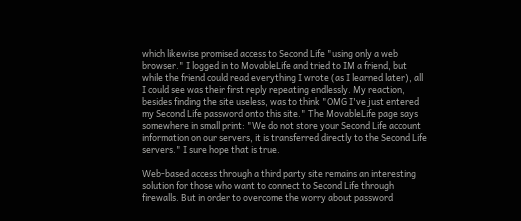which likewise promised access to Second Life "using only a web browser." I logged in to MovableLife and tried to IM a friend, but while the friend could read everything I wrote (as I learned later), all I could see was their first reply repeating endlessly. My reaction, besides finding the site useless, was to think "OMG I've just entered my Second Life password onto this site." The MovableLife page says somewhere in small print: "We do not store your Second Life account information on our servers, it is transferred directly to the Second Life servers." I sure hope that is true.

Web-based access through a third party site remains an interesting solution for those who want to connect to Second Life through firewalls. But in order to overcome the worry about password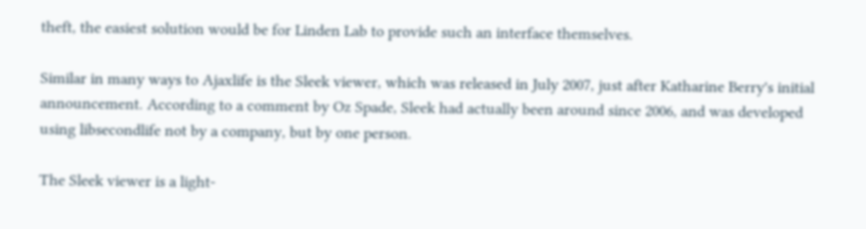theft, the easiest solution would be for Linden Lab to provide such an interface themselves.

Similar in many ways to Ajaxlife is the Sleek viewer, which was released in July 2007, just after Katharine Berry's initial announcement. According to a comment by Oz Spade, Sleek had actually been around since 2006, and was developed using libsecondlife not by a company, but by one person.

The Sleek viewer is a light-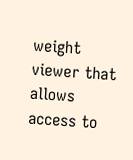weight viewer that allows access to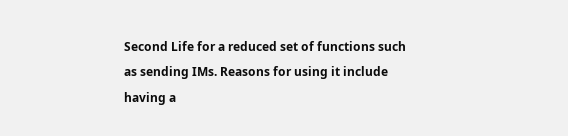Second Life for a reduced set of functions such as sending IMs. Reasons for using it include having a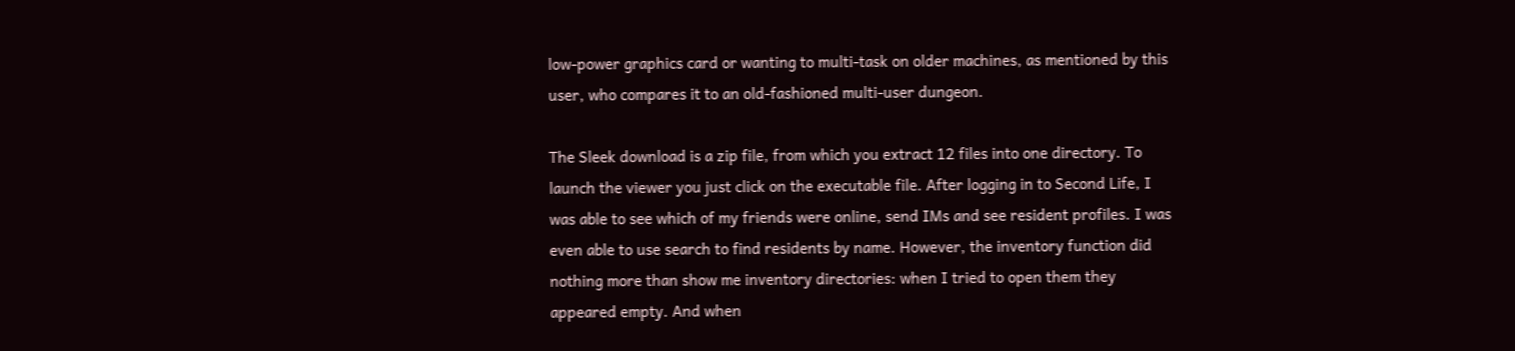low-power graphics card or wanting to multi-task on older machines, as mentioned by this user, who compares it to an old-fashioned multi-user dungeon.

The Sleek download is a zip file, from which you extract 12 files into one directory. To launch the viewer you just click on the executable file. After logging in to Second Life, I was able to see which of my friends were online, send IMs and see resident profiles. I was even able to use search to find residents by name. However, the inventory function did nothing more than show me inventory directories: when I tried to open them they appeared empty. And when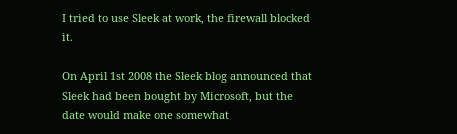I tried to use Sleek at work, the firewall blocked it.

On April 1st 2008 the Sleek blog announced that Sleek had been bought by Microsoft, but the date would make one somewhat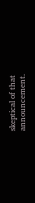skeptical of that announcement.